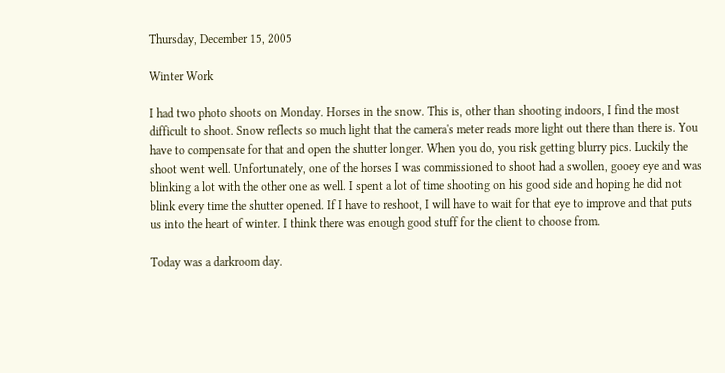Thursday, December 15, 2005

Winter Work

I had two photo shoots on Monday. Horses in the snow. This is, other than shooting indoors, I find the most difficult to shoot. Snow reflects so much light that the camera's meter reads more light out there than there is. You have to compensate for that and open the shutter longer. When you do, you risk getting blurry pics. Luckily the shoot went well. Unfortunately, one of the horses I was commissioned to shoot had a swollen, gooey eye and was blinking a lot with the other one as well. I spent a lot of time shooting on his good side and hoping he did not blink every time the shutter opened. If I have to reshoot, I will have to wait for that eye to improve and that puts us into the heart of winter. I think there was enough good stuff for the client to choose from.

Today was a darkroom day.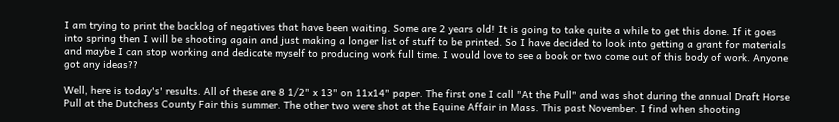I am trying to print the backlog of negatives that have been waiting. Some are 2 years old! It is going to take quite a while to get this done. If it goes into spring then I will be shooting again and just making a longer list of stuff to be printed. So I have decided to look into getting a grant for materials and maybe I can stop working and dedicate myself to producing work full time. I would love to see a book or two come out of this body of work. Anyone got any ideas??

Well, here is today's' results. All of these are 8 1/2" x 13" on 11x14" paper. The first one I call "At the Pull" and was shot during the annual Draft Horse Pull at the Dutchess County Fair this summer. The other two were shot at the Equine Affair in Mass. This past November. I find when shooting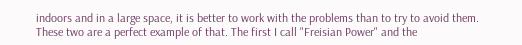indoors and in a large space, it is better to work with the problems than to try to avoid them. These two are a perfect example of that. The first I call "Freisian Power" and the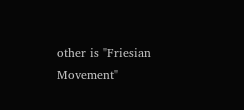other is "Friesian Movement"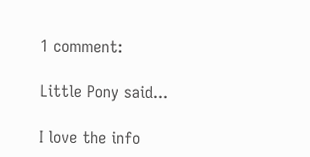1 comment:

Little Pony said...

I love the info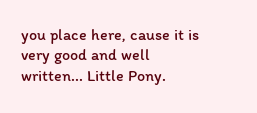you place here, cause it is very good and well
written... Little Pony.